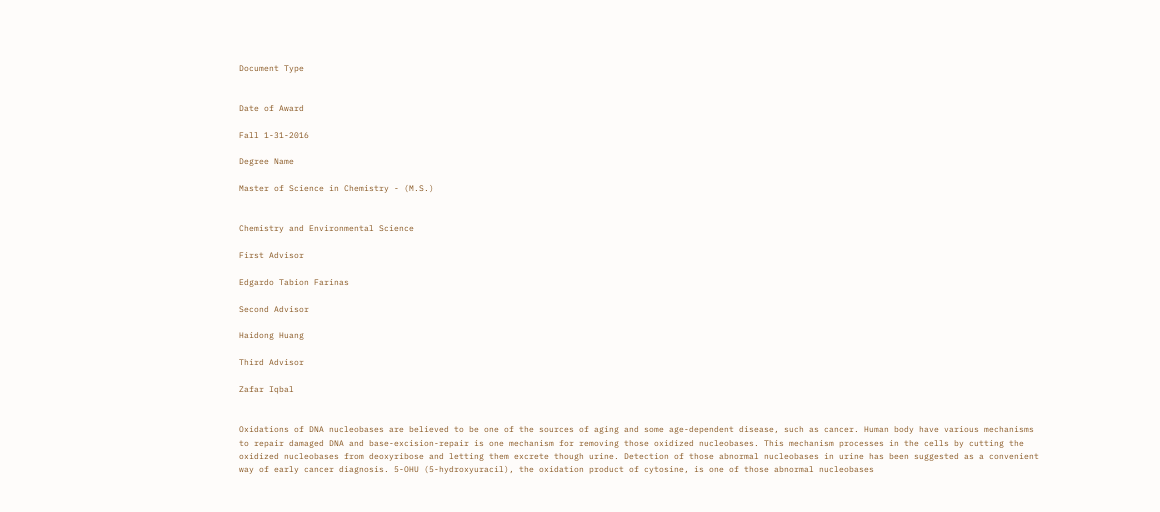Document Type


Date of Award

Fall 1-31-2016

Degree Name

Master of Science in Chemistry - (M.S.)


Chemistry and Environmental Science

First Advisor

Edgardo Tabion Farinas

Second Advisor

Haidong Huang

Third Advisor

Zafar Iqbal


Oxidations of DNA nucleobases are believed to be one of the sources of aging and some age-dependent disease, such as cancer. Human body have various mechanisms to repair damaged DNA and base-excision-repair is one mechanism for removing those oxidized nucleobases. This mechanism processes in the cells by cutting the oxidized nucleobases from deoxyribose and letting them excrete though urine. Detection of those abnormal nucleobases in urine has been suggested as a convenient way of early cancer diagnosis. 5-OHU (5-hydroxyuracil), the oxidation product of cytosine, is one of those abnormal nucleobases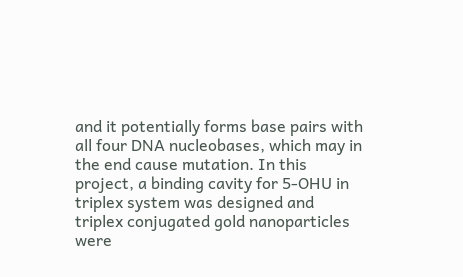and it potentially forms base pairs with all four DNA nucleobases, which may in the end cause mutation. In this project, a binding cavity for 5-OHU in triplex system was designed and triplex conjugated gold nanoparticles were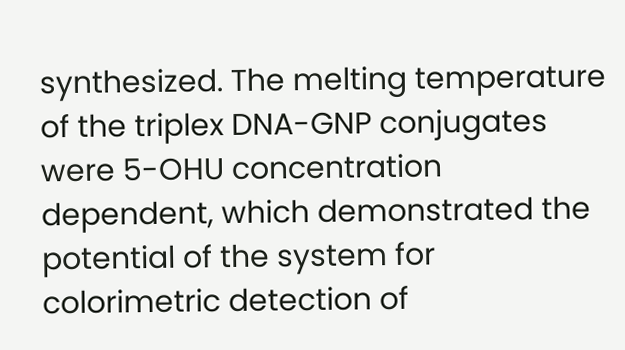synthesized. The melting temperature of the triplex DNA-GNP conjugates were 5-OHU concentration dependent, which demonstrated the potential of the system for colorimetric detection of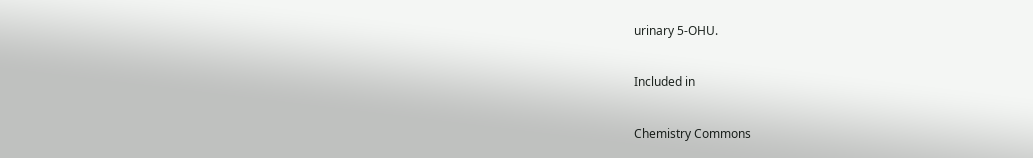urinary 5-OHU.

Included in

Chemistry Commons